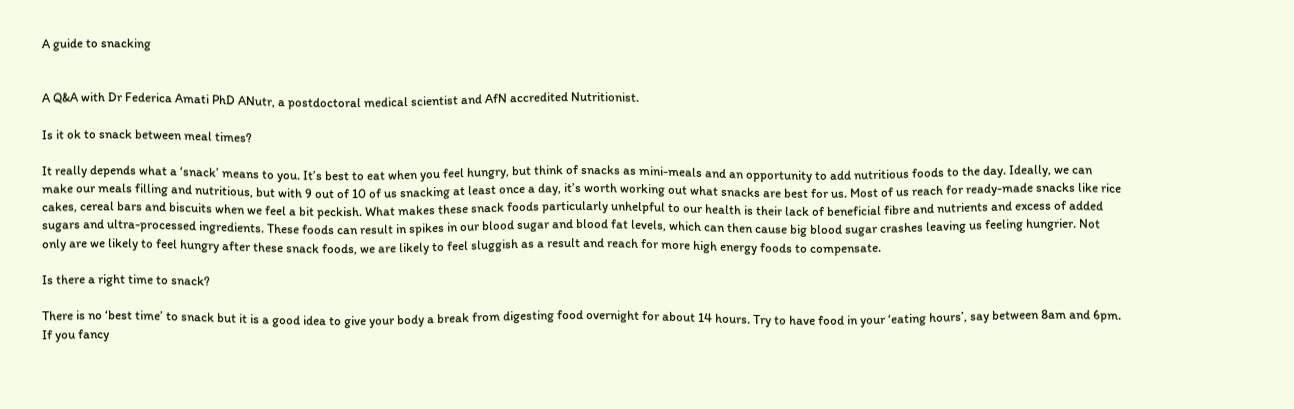A guide to snacking


A Q&A with Dr Federica Amati PhD ANutr, a postdoctoral medical scientist and AfN accredited Nutritionist.

Is it ok to snack between meal times?

It really depends what a ‘snack’ means to you. It’s best to eat when you feel hungry, but think of snacks as mini-meals and an opportunity to add nutritious foods to the day. Ideally, we can make our meals filling and nutritious, but with 9 out of 10 of us snacking at least once a day, it’s worth working out what snacks are best for us. Most of us reach for ready-made snacks like rice cakes, cereal bars and biscuits when we feel a bit peckish. What makes these snack foods particularly unhelpful to our health is their lack of beneficial fibre and nutrients and excess of added sugars and ultra-processed ingredients. These foods can result in spikes in our blood sugar and blood fat levels, which can then cause big blood sugar crashes leaving us feeling hungrier. Not only are we likely to feel hungry after these snack foods, we are likely to feel sluggish as a result and reach for more high energy foods to compensate.

Is there a right time to snack?

There is no ‘best time’ to snack but it is a good idea to give your body a break from digesting food overnight for about 14 hours. Try to have food in your ‘eating hours’, say between 8am and 6pm. If you fancy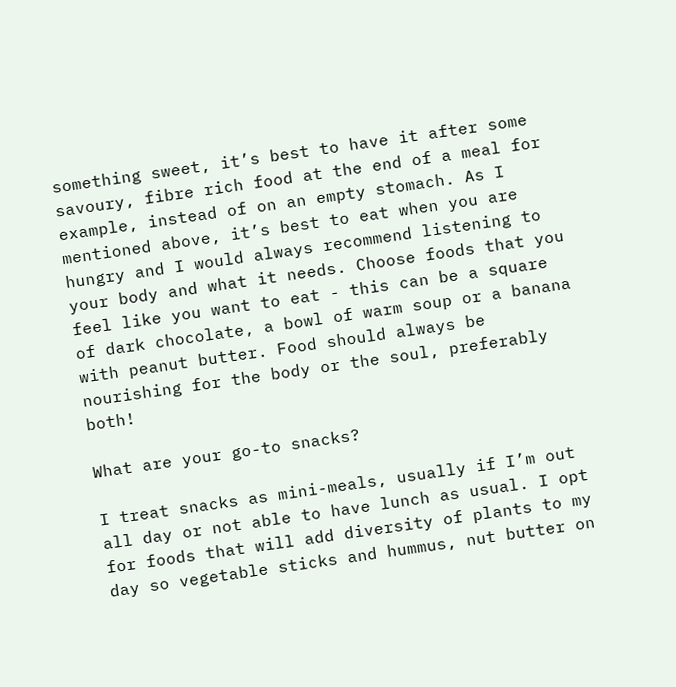something sweet, it’s best to have it after some savoury, fibre rich food at the end of a meal for example, instead of on an empty stomach. As I mentioned above, it’s best to eat when you are hungry and I would always recommend listening to your body and what it needs. Choose foods that you feel like you want to eat - this can be a square of dark chocolate, a bowl of warm soup or a banana with peanut butter. Food should always be nourishing for the body or the soul, preferably both!

What are your go-to snacks?

I treat snacks as mini-meals, usually if I’m out all day or not able to have lunch as usual. I opt for foods that will add diversity of plants to my day so vegetable sticks and hummus, nut butter on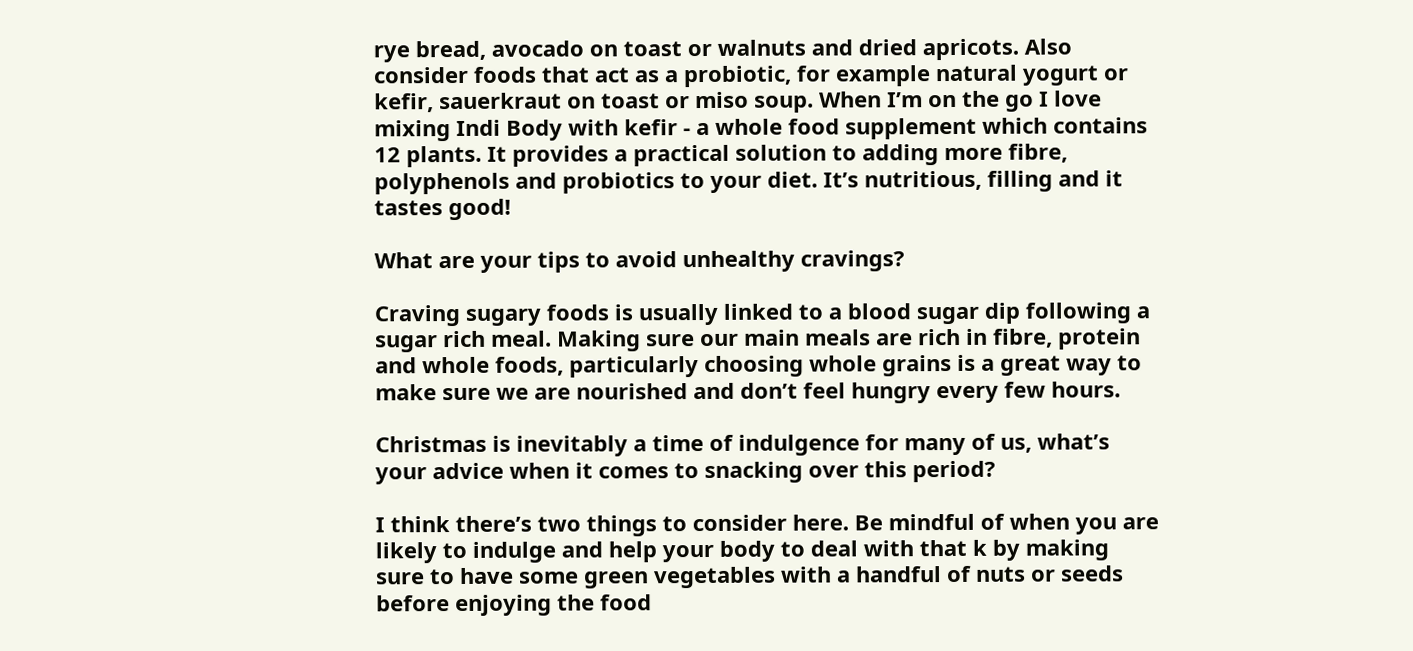rye bread, avocado on toast or walnuts and dried apricots. Also consider foods that act as a probiotic, for example natural yogurt or kefir, sauerkraut on toast or miso soup. When I’m on the go I love mixing Indi Body with kefir - a whole food supplement which contains 12 plants. It provides a practical solution to adding more fibre, polyphenols and probiotics to your diet. It’s nutritious, filling and it tastes good!

What are your tips to avoid unhealthy cravings?

Craving sugary foods is usually linked to a blood sugar dip following a sugar rich meal. Making sure our main meals are rich in fibre, protein and whole foods, particularly choosing whole grains is a great way to make sure we are nourished and don’t feel hungry every few hours.

Christmas is inevitably a time of indulgence for many of us, what’s your advice when it comes to snacking over this period?

I think there’s two things to consider here. Be mindful of when you are likely to indulge and help your body to deal with that k by making sure to have some green vegetables with a handful of nuts or seeds before enjoying the food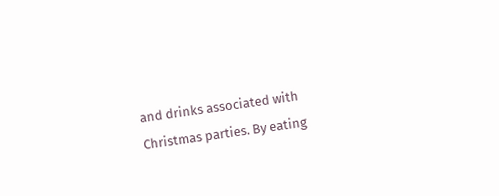and drinks associated with Christmas parties. By eating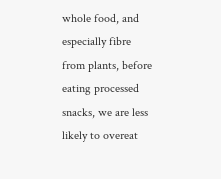whole food, and especially fibre from plants, before eating processed snacks, we are less likely to overeat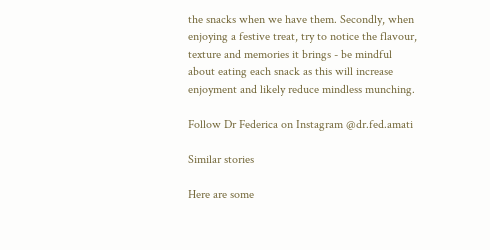the snacks when we have them. Secondly, when enjoying a festive treat, try to notice the flavour, texture and memories it brings - be mindful about eating each snack as this will increase enjoyment and likely reduce mindless munching.

Follow Dr Federica on Instagram @dr.fed.amati

Similar stories

Here are some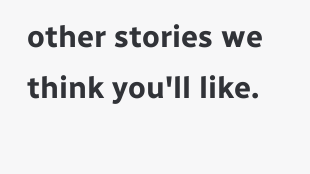other stories we think you'll like.